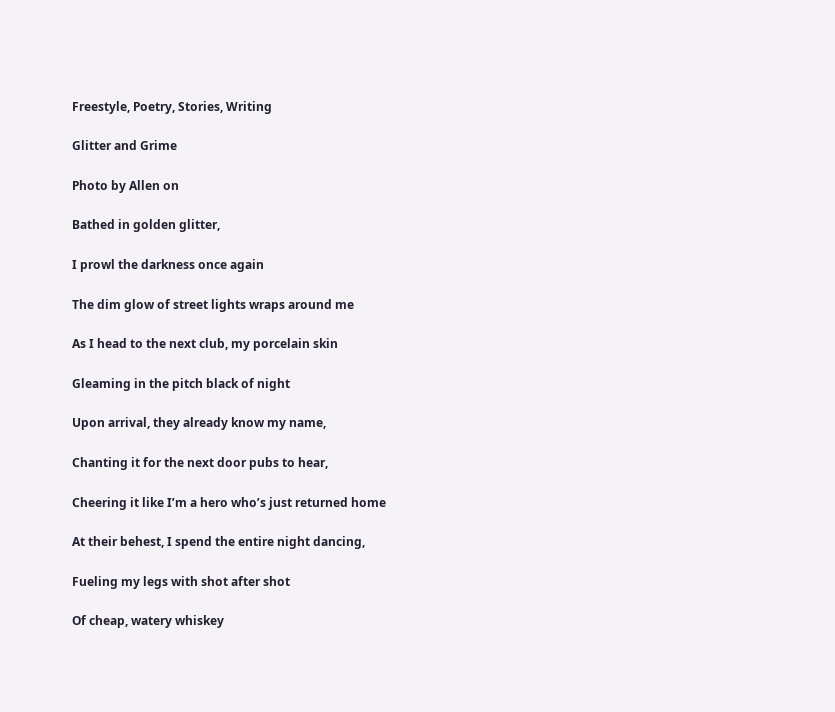Freestyle, Poetry, Stories, Writing

Glitter and Grime

Photo by Allen on

Bathed in golden glitter,

I prowl the darkness once again

The dim glow of street lights wraps around me

As I head to the next club, my porcelain skin

Gleaming in the pitch black of night

Upon arrival, they already know my name,

Chanting it for the next door pubs to hear,

Cheering it like I’m a hero who’s just returned home

At their behest, I spend the entire night dancing,

Fueling my legs with shot after shot

Of cheap, watery whiskey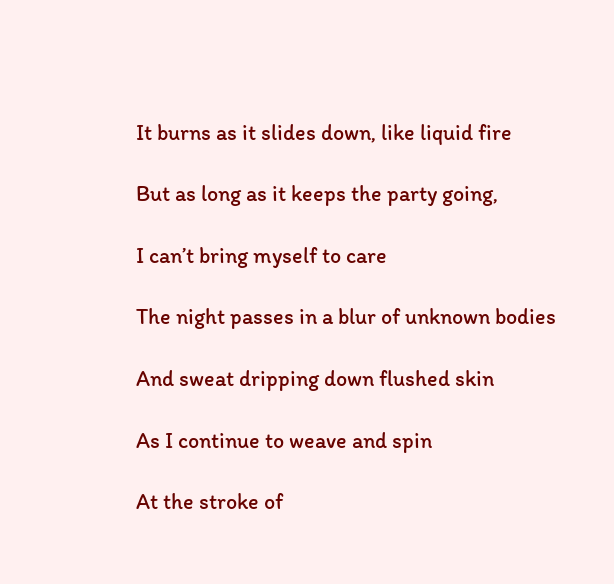It burns as it slides down, like liquid fire

But as long as it keeps the party going,

I can’t bring myself to care

The night passes in a blur of unknown bodies

And sweat dripping down flushed skin

As I continue to weave and spin

At the stroke of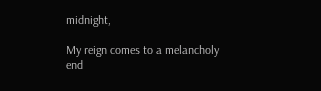midnight,

My reign comes to a melancholy end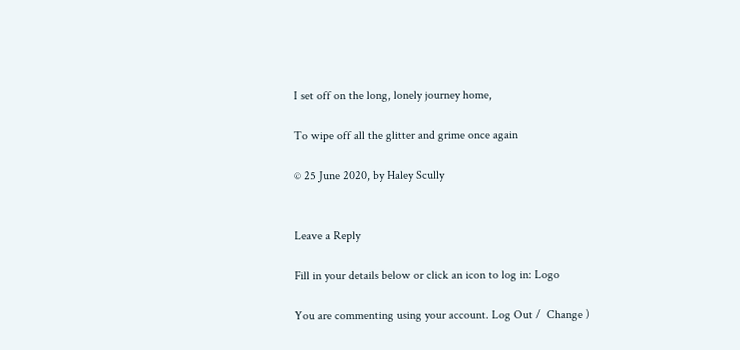I set off on the long, lonely journey home,

To wipe off all the glitter and grime once again

© 25 June 2020, by Haley Scully


Leave a Reply

Fill in your details below or click an icon to log in: Logo

You are commenting using your account. Log Out /  Change )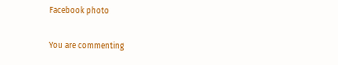Facebook photo

You are commenting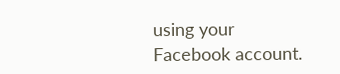using your Facebook account.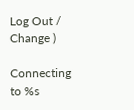Log Out /  Change )

Connecting to %s